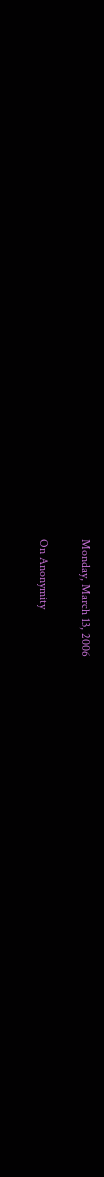Monday, March 13, 2006

On Anonymity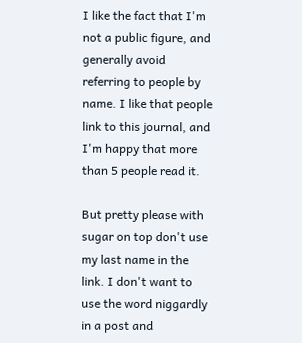I like the fact that I'm not a public figure, and generally avoid referring to people by name. I like that people link to this journal, and I'm happy that more than 5 people read it.

But pretty please with sugar on top don't use my last name in the link. I don't want to use the word niggardly in a post and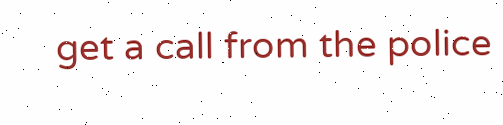get a call from the police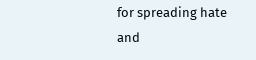for spreading hate and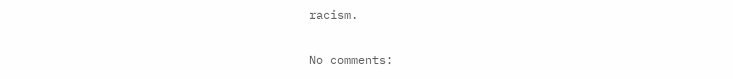racism.

No comments: